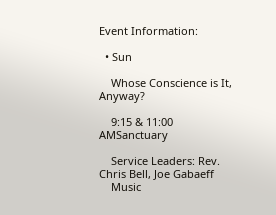Event Information:

  • Sun

    Whose Conscience is It, Anyway?

    9:15 & 11:00 AMSanctuary

    Service Leaders: Rev. Chris Bell, Joe Gabaeff
    Music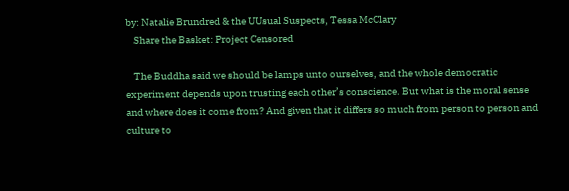by: Natalie Brundred & the UUsual Suspects, Tessa McClary
    Share the Basket: Project Censored

    The Buddha said we should be lamps unto ourselves, and the whole democratic experiment depends upon trusting each other’s conscience. But what is the moral sense and where does it come from? And given that it differs so much from person to person and culture to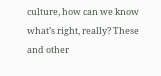culture, how can we know what’s right, really? These and other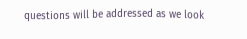questions will be addressed as we look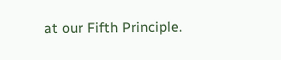at our Fifth Principle.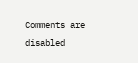Comments are disabled